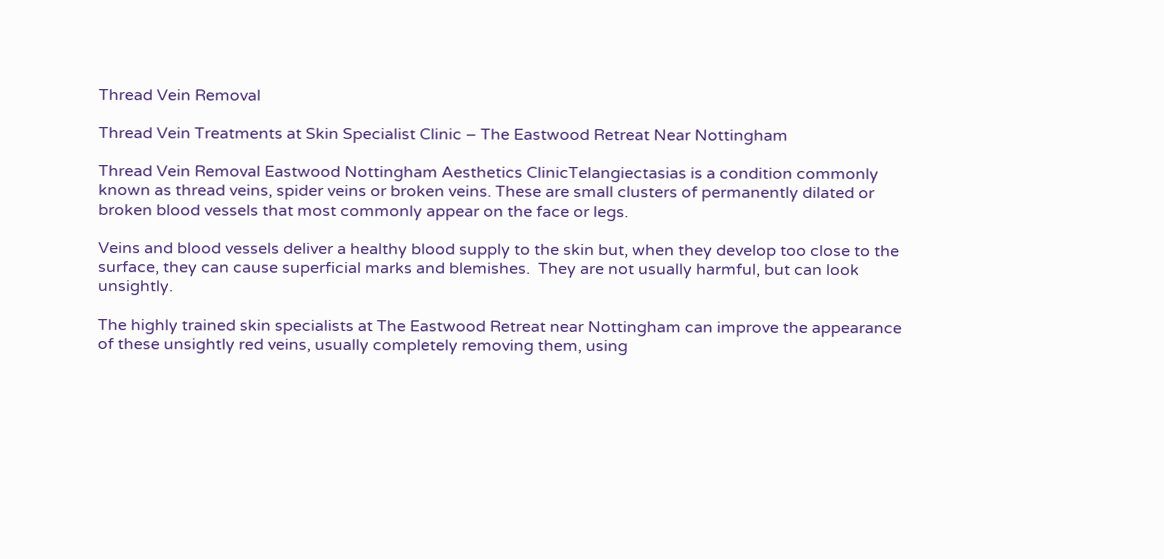Thread Vein Removal

Thread Vein Treatments at Skin Specialist Clinic – The Eastwood Retreat Near Nottingham

Thread Vein Removal Eastwood Nottingham Aesthetics ClinicTelangiectasias is a condition commonly known as thread veins, spider veins or broken veins. These are small clusters of permanently dilated or broken blood vessels that most commonly appear on the face or legs.

Veins and blood vessels deliver a healthy blood supply to the skin but, when they develop too close to the surface, they can cause superficial marks and blemishes.  They are not usually harmful, but can look unsightly.

The highly trained skin specialists at The Eastwood Retreat near Nottingham can improve the appearance of these unsightly red veins, usually completely removing them, using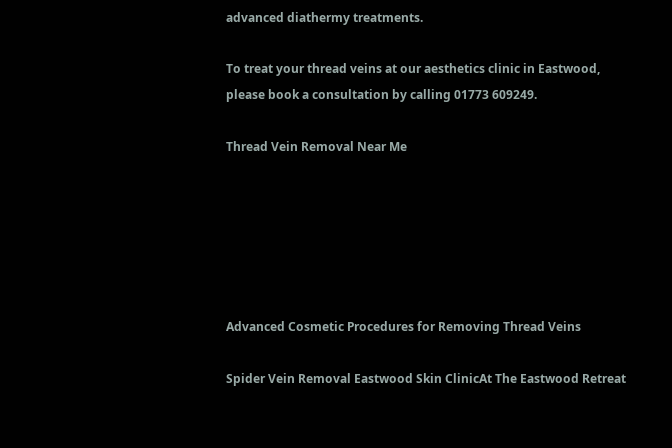advanced diathermy treatments.

To treat your thread veins at our aesthetics clinic in Eastwood, please book a consultation by calling 01773 609249.

Thread Vein Removal Near Me






Advanced Cosmetic Procedures for Removing Thread Veins

Spider Vein Removal Eastwood Skin ClinicAt The Eastwood Retreat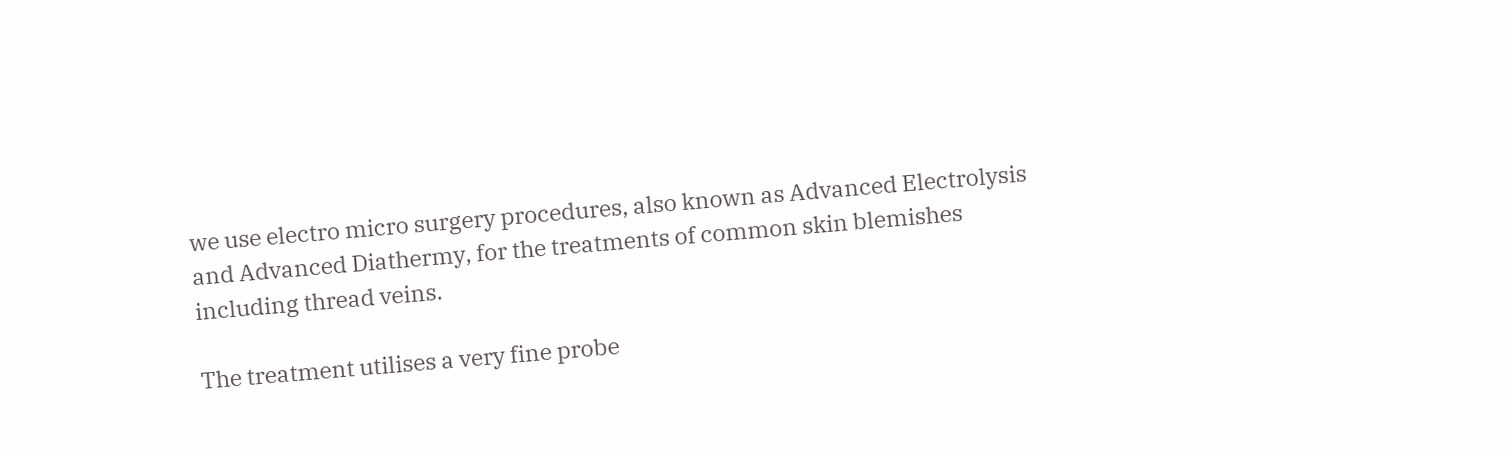we use electro micro surgery procedures, also known as Advanced Electrolysis and Advanced Diathermy, for the treatments of common skin blemishes including thread veins.

The treatment utilises a very fine probe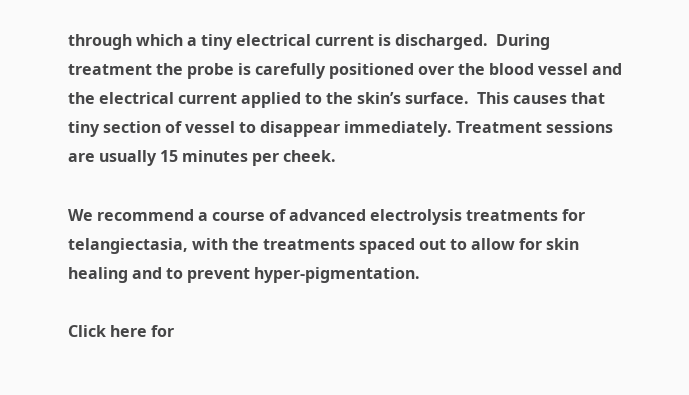through which a tiny electrical current is discharged.  During treatment the probe is carefully positioned over the blood vessel and the electrical current applied to the skin’s surface.  This causes that tiny section of vessel to disappear immediately. Treatment sessions are usually 15 minutes per cheek.

We recommend a course of advanced electrolysis treatments for telangiectasia, with the treatments spaced out to allow for skin healing and to prevent hyper-pigmentation.

Click here for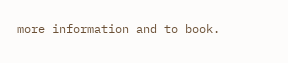more information and to book.